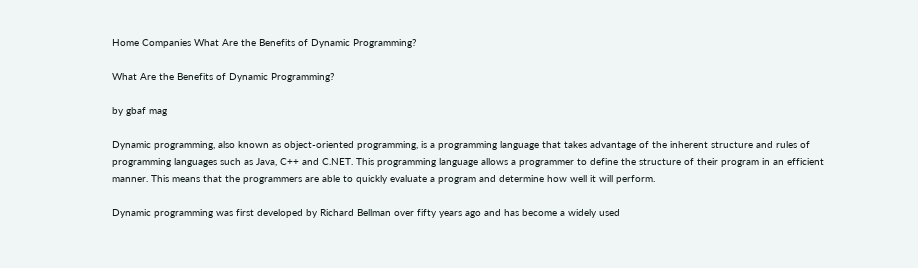Home Companies What Are the Benefits of Dynamic Programming?

What Are the Benefits of Dynamic Programming?

by gbaf mag

Dynamic programming, also known as object-oriented programming, is a programming language that takes advantage of the inherent structure and rules of programming languages such as Java, C++ and C.NET. This programming language allows a programmer to define the structure of their program in an efficient manner. This means that the programmers are able to quickly evaluate a program and determine how well it will perform.

Dynamic programming was first developed by Richard Bellman over fifty years ago and has become a widely used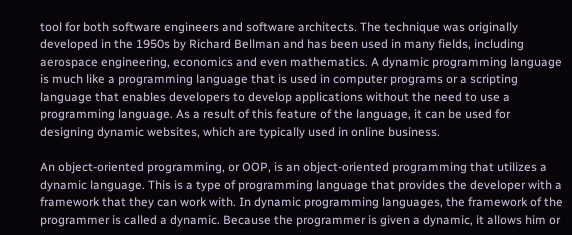tool for both software engineers and software architects. The technique was originally developed in the 1950s by Richard Bellman and has been used in many fields, including aerospace engineering, economics and even mathematics. A dynamic programming language is much like a programming language that is used in computer programs or a scripting language that enables developers to develop applications without the need to use a programming language. As a result of this feature of the language, it can be used for designing dynamic websites, which are typically used in online business.

An object-oriented programming, or OOP, is an object-oriented programming that utilizes a dynamic language. This is a type of programming language that provides the developer with a framework that they can work with. In dynamic programming languages, the framework of the programmer is called a dynamic. Because the programmer is given a dynamic, it allows him or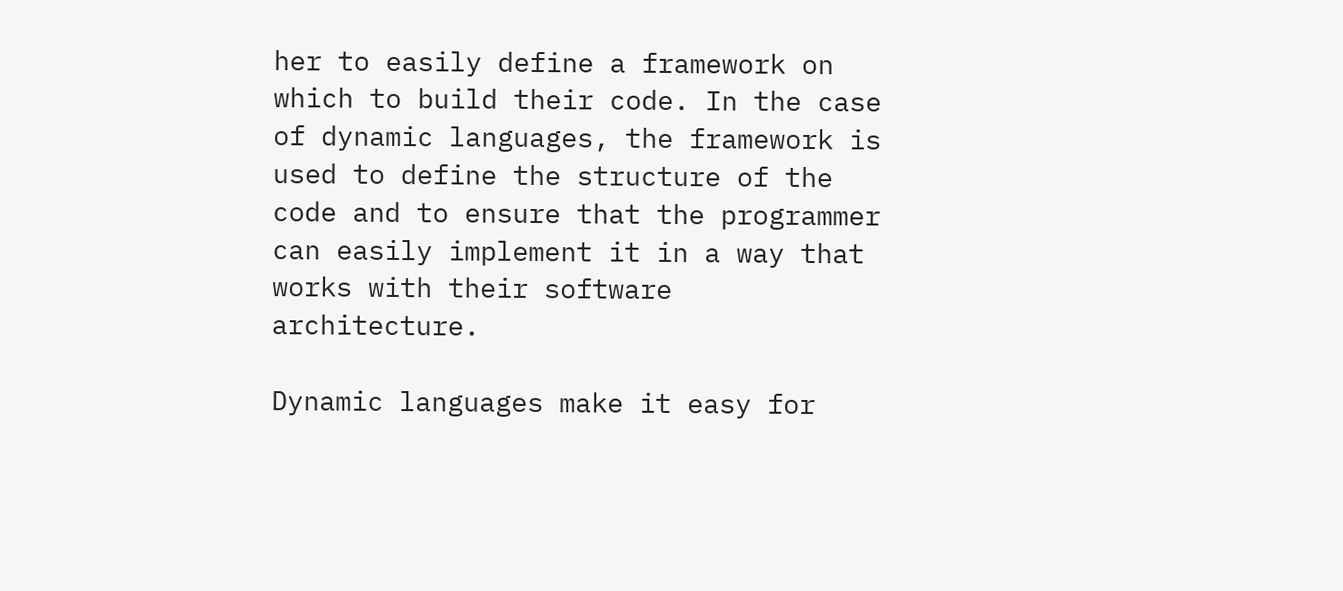her to easily define a framework on which to build their code. In the case of dynamic languages, the framework is used to define the structure of the code and to ensure that the programmer can easily implement it in a way that works with their software architecture.

Dynamic languages make it easy for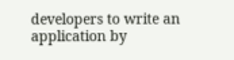developers to write an application by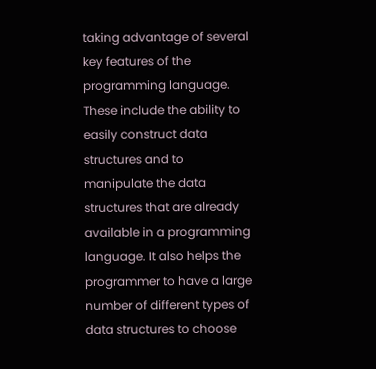taking advantage of several key features of the programming language. These include the ability to easily construct data structures and to manipulate the data structures that are already available in a programming language. It also helps the programmer to have a large number of different types of data structures to choose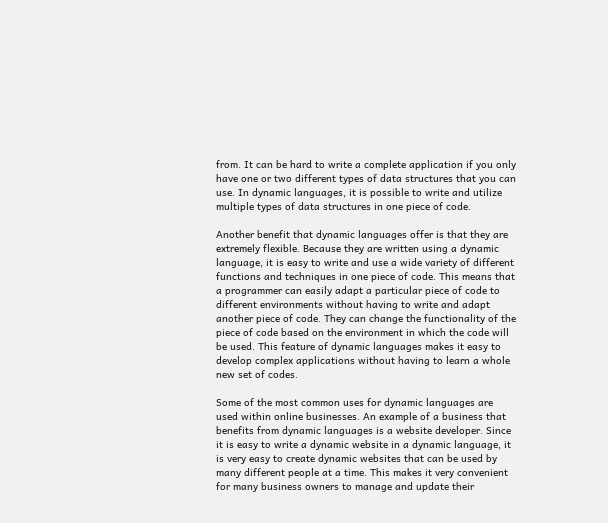from. It can be hard to write a complete application if you only have one or two different types of data structures that you can use. In dynamic languages, it is possible to write and utilize multiple types of data structures in one piece of code.

Another benefit that dynamic languages offer is that they are extremely flexible. Because they are written using a dynamic language, it is easy to write and use a wide variety of different functions and techniques in one piece of code. This means that a programmer can easily adapt a particular piece of code to different environments without having to write and adapt another piece of code. They can change the functionality of the piece of code based on the environment in which the code will be used. This feature of dynamic languages makes it easy to develop complex applications without having to learn a whole new set of codes.

Some of the most common uses for dynamic languages are used within online businesses. An example of a business that benefits from dynamic languages is a website developer. Since it is easy to write a dynamic website in a dynamic language, it is very easy to create dynamic websites that can be used by many different people at a time. This makes it very convenient for many business owners to manage and update their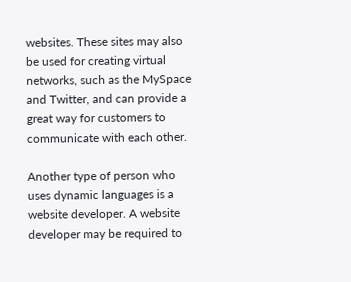websites. These sites may also be used for creating virtual networks, such as the MySpace and Twitter, and can provide a great way for customers to communicate with each other.

Another type of person who uses dynamic languages is a website developer. A website developer may be required to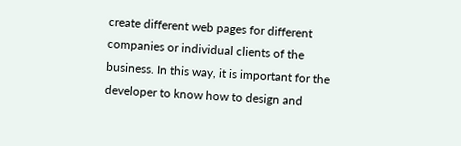create different web pages for different companies or individual clients of the business. In this way, it is important for the developer to know how to design and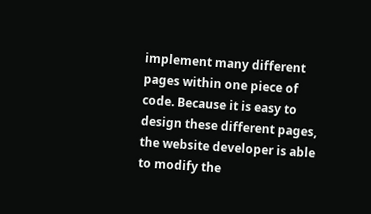implement many different pages within one piece of code. Because it is easy to design these different pages, the website developer is able to modify the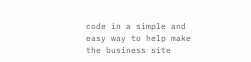code in a simple and easy way to help make the business site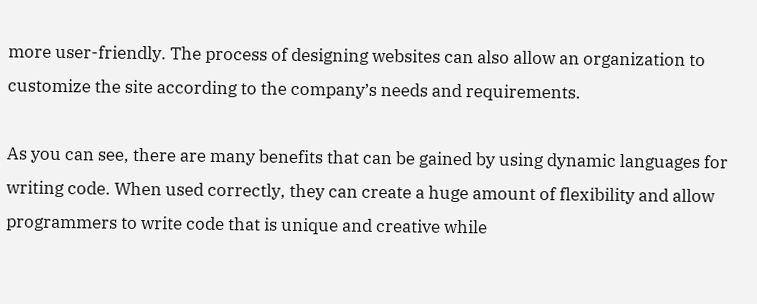more user-friendly. The process of designing websites can also allow an organization to customize the site according to the company’s needs and requirements.

As you can see, there are many benefits that can be gained by using dynamic languages for writing code. When used correctly, they can create a huge amount of flexibility and allow programmers to write code that is unique and creative while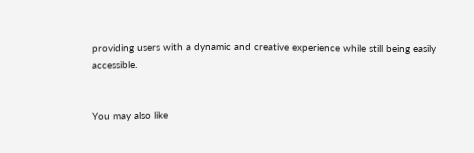providing users with a dynamic and creative experience while still being easily accessible.


You may also like